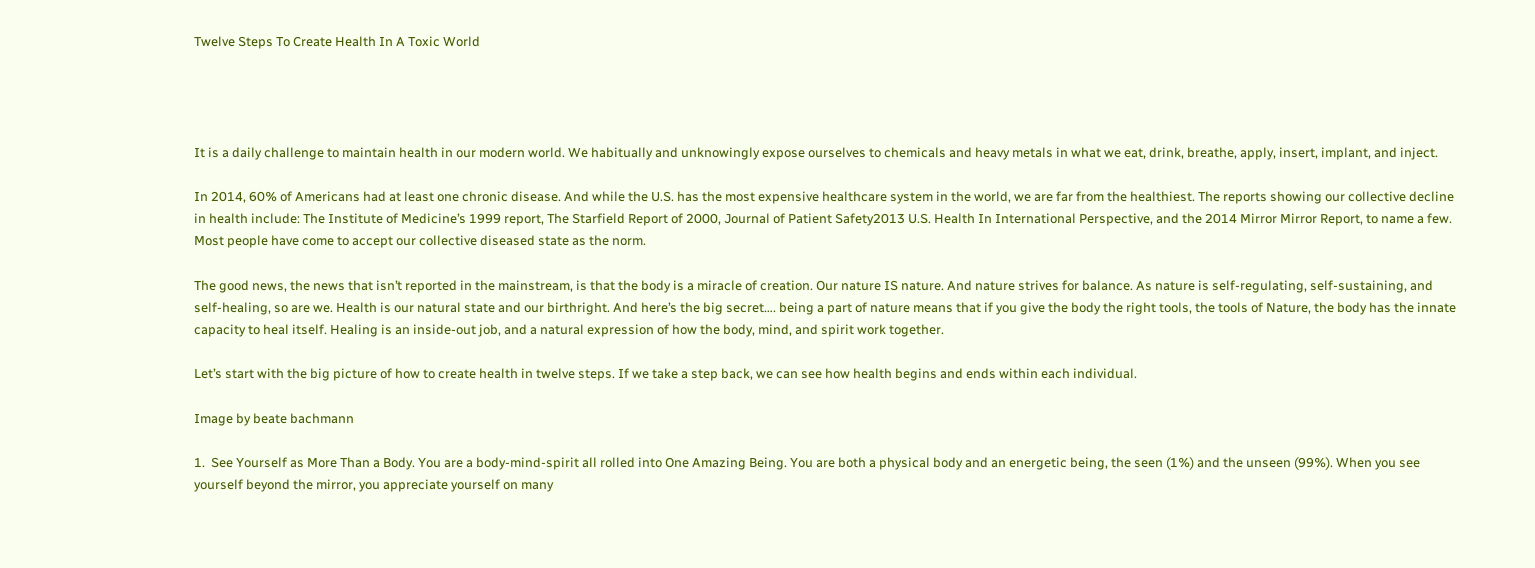Twelve Steps To Create Health In A Toxic World




It is a daily challenge to maintain health in our modern world. We habitually and unknowingly expose ourselves to chemicals and heavy metals in what we eat, drink, breathe, apply, insert, implant, and inject.

In 2014, 60% of Americans had at least one chronic disease. And while the U.S. has the most expensive healthcare system in the world, we are far from the healthiest. The reports showing our collective decline in health include: The Institute of Medicine’s 1999 report, The Starfield Report of 2000, Journal of Patient Safety2013 U.S. Health In International Perspective, and the 2014 Mirror Mirror Report, to name a few. Most people have come to accept our collective diseased state as the norm.

The good news, the news that isn’t reported in the mainstream, is that the body is a miracle of creation. Our nature IS nature. And nature strives for balance. As nature is self-regulating, self-sustaining, and self-healing, so are we. Health is our natural state and our birthright. And here’s the big secret…. being a part of nature means that if you give the body the right tools, the tools of Nature, the body has the innate capacity to heal itself. Healing is an inside-out job, and a natural expression of how the body, mind, and spirit work together.

Let’s start with the big picture of how to create health in twelve steps. If we take a step back, we can see how health begins and ends within each individual.

Image by beate bachmann

1.  See Yourself as More Than a Body. You are a body-mind-spirit all rolled into One Amazing Being. You are both a physical body and an energetic being, the seen (1%) and the unseen (99%). When you see yourself beyond the mirror, you appreciate yourself on many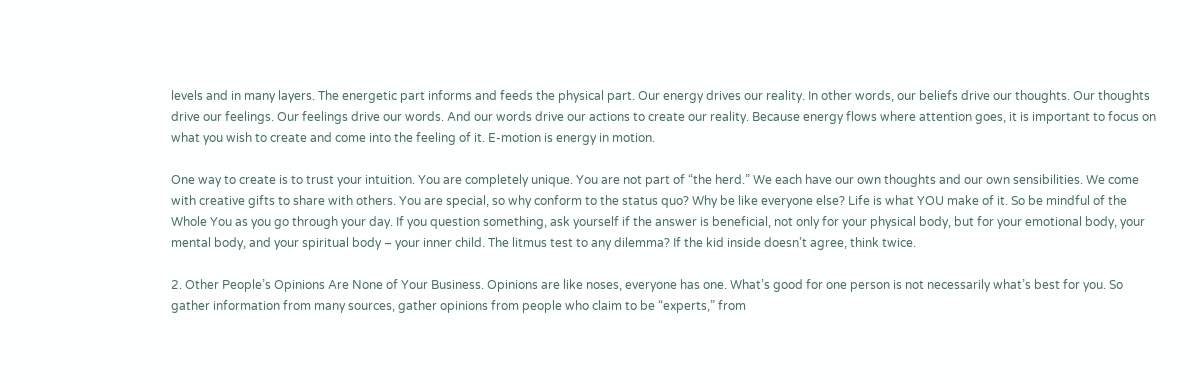levels and in many layers. The energetic part informs and feeds the physical part. Our energy drives our reality. In other words, our beliefs drive our thoughts. Our thoughts drive our feelings. Our feelings drive our words. And our words drive our actions to create our reality. Because energy flows where attention goes, it is important to focus on what you wish to create and come into the feeling of it. E-motion is energy in motion.

One way to create is to trust your intuition. You are completely unique. You are not part of “the herd.” We each have our own thoughts and our own sensibilities. We come with creative gifts to share with others. You are special, so why conform to the status quo? Why be like everyone else? Life is what YOU make of it. So be mindful of the Whole You as you go through your day. If you question something, ask yourself if the answer is beneficial, not only for your physical body, but for your emotional body, your mental body, and your spiritual body – your inner child. The litmus test to any dilemma? If the kid inside doesn’t agree, think twice.

2. Other People’s Opinions Are None of Your Business. Opinions are like noses, everyone has one. What’s good for one person is not necessarily what’s best for you. So gather information from many sources, gather opinions from people who claim to be “experts,” from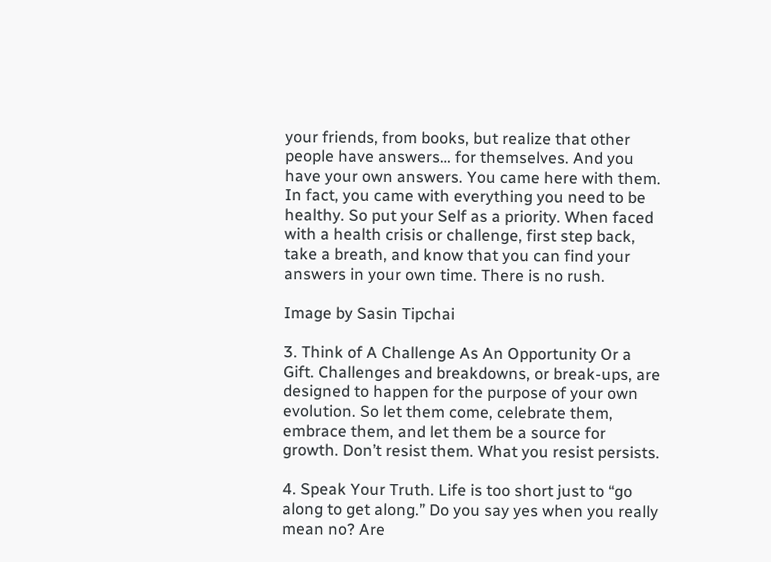your friends, from books, but realize that other people have answers… for themselves. And you have your own answers. You came here with them. In fact, you came with everything you need to be healthy. So put your Self as a priority. When faced with a health crisis or challenge, first step back, take a breath, and know that you can find your answers in your own time. There is no rush.

Image by Sasin Tipchai

3. Think of A Challenge As An Opportunity Or a Gift. Challenges and breakdowns, or break-ups, are designed to happen for the purpose of your own evolution. So let them come, celebrate them, embrace them, and let them be a source for growth. Don’t resist them. What you resist persists.

4. Speak Your Truth. Life is too short just to “go along to get along.” Do you say yes when you really mean no? Are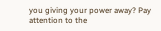you giving your power away? Pay attention to the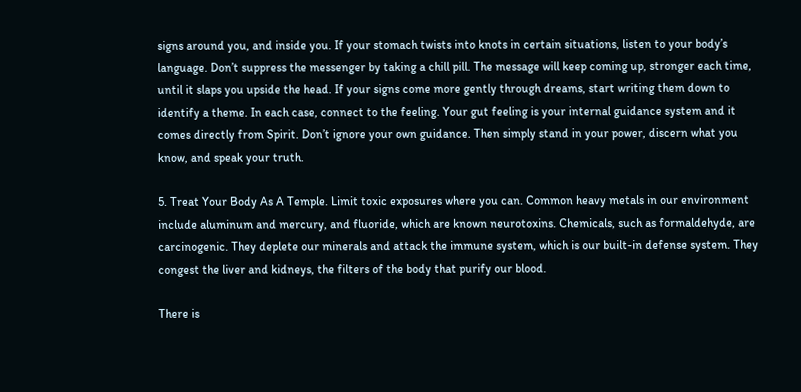signs around you, and inside you. If your stomach twists into knots in certain situations, listen to your body’s language. Don’t suppress the messenger by taking a chill pill. The message will keep coming up, stronger each time, until it slaps you upside the head. If your signs come more gently through dreams, start writing them down to identify a theme. In each case, connect to the feeling. Your gut feeling is your internal guidance system and it comes directly from Spirit. Don’t ignore your own guidance. Then simply stand in your power, discern what you know, and speak your truth.

5. Treat Your Body As A Temple. Limit toxic exposures where you can. Common heavy metals in our environment include aluminum and mercury, and fluoride, which are known neurotoxins. Chemicals, such as formaldehyde, are carcinogenic. They deplete our minerals and attack the immune system, which is our built-in defense system. They congest the liver and kidneys, the filters of the body that purify our blood.

There is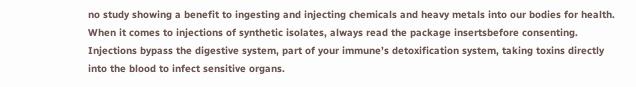no study showing a benefit to ingesting and injecting chemicals and heavy metals into our bodies for health. When it comes to injections of synthetic isolates, always read the package insertsbefore consenting. Injections bypass the digestive system, part of your immune’s detoxification system, taking toxins directly into the blood to infect sensitive organs.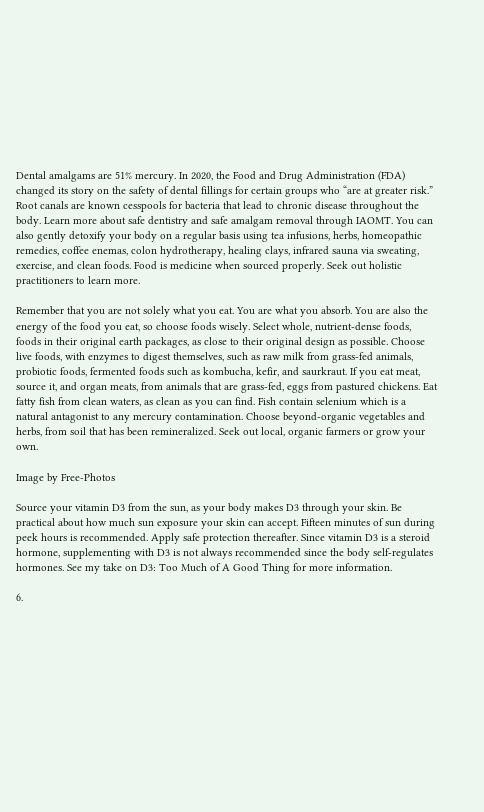Dental amalgams are 51% mercury. In 2020, the Food and Drug Administration (FDA) changed its story on the safety of dental fillings for certain groups who “are at greater risk.” Root canals are known cesspools for bacteria that lead to chronic disease throughout the body. Learn more about safe dentistry and safe amalgam removal through IAOMT. You can also gently detoxify your body on a regular basis using tea infusions, herbs, homeopathic remedies, coffee enemas, colon hydrotherapy, healing clays, infrared sauna via sweating, exercise, and clean foods. Food is medicine when sourced properly. Seek out holistic practitioners to learn more.

Remember that you are not solely what you eat. You are what you absorb. You are also the energy of the food you eat, so choose foods wisely. Select whole, nutrient-dense foods, foods in their original earth packages, as close to their original design as possible. Choose live foods, with enzymes to digest themselves, such as raw milk from grass-fed animals, probiotic foods, fermented foods such as kombucha, kefir, and saurkraut. If you eat meat, source it, and organ meats, from animals that are grass-fed, eggs from pastured chickens. Eat fatty fish from clean waters, as clean as you can find. Fish contain selenium which is a natural antagonist to any mercury contamination. Choose beyond-organic vegetables and herbs, from soil that has been remineralized. Seek out local, organic farmers or grow your own.

Image by Free-Photos

Source your vitamin D3 from the sun, as your body makes D3 through your skin. Be practical about how much sun exposure your skin can accept. Fifteen minutes of sun during peek hours is recommended. Apply safe protection thereafter. Since vitamin D3 is a steroid hormone, supplementing with D3 is not always recommended since the body self-regulates hormones. See my take on D3: Too Much of A Good Thing for more information.

6.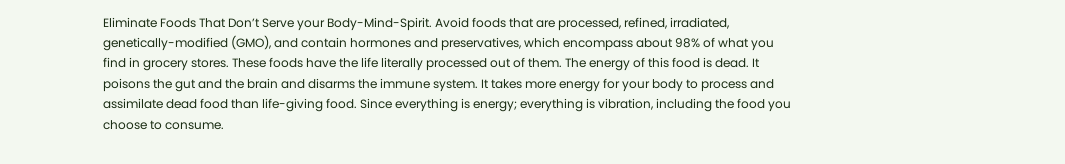Eliminate Foods That Don’t Serve your Body-Mind-Spirit. Avoid foods that are processed, refined, irradiated, genetically-modified (GMO), and contain hormones and preservatives, which encompass about 98% of what you find in grocery stores. These foods have the life literally processed out of them. The energy of this food is dead. It poisons the gut and the brain and disarms the immune system. It takes more energy for your body to process and assimilate dead food than life-giving food. Since everything is energy; everything is vibration, including the food you choose to consume.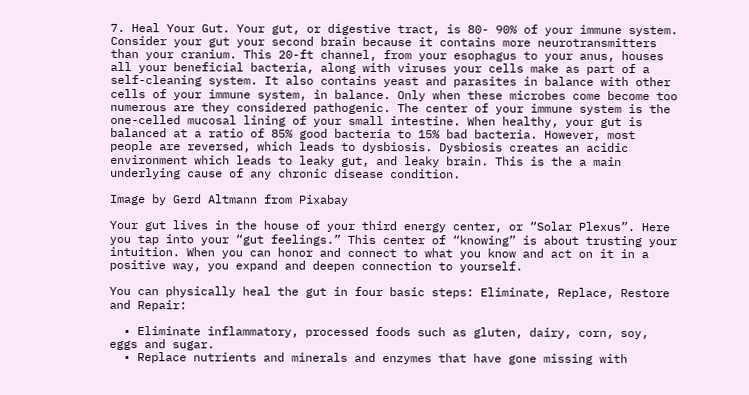7. Heal Your Gut. Your gut, or digestive tract, is 80- 90% of your immune system. Consider your gut your second brain because it contains more neurotransmitters than your cranium. This 20-ft channel, from your esophagus to your anus, houses all your beneficial bacteria, along with viruses your cells make as part of a self-cleaning system. It also contains yeast and parasites in balance with other cells of your immune system, in balance. Only when these microbes come become too numerous are they considered pathogenic. The center of your immune system is the one-celled mucosal lining of your small intestine. When healthy, your gut is balanced at a ratio of 85% good bacteria to 15% bad bacteria. However, most people are reversed, which leads to dysbiosis. Dysbiosis creates an acidic environment which leads to leaky gut, and leaky brain. This is the a main underlying cause of any chronic disease condition.

Image by Gerd Altmann from Pixabay

Your gut lives in the house of your third energy center, or “Solar Plexus”. Here you tap into your “gut feelings.” This center of “knowing” is about trusting your intuition. When you can honor and connect to what you know and act on it in a positive way, you expand and deepen connection to yourself.

You can physically heal the gut in four basic steps: Eliminate, Replace, Restore and Repair:

  • Eliminate inflammatory, processed foods such as gluten, dairy, corn, soy, eggs and sugar.
  • Replace nutrients and minerals and enzymes that have gone missing with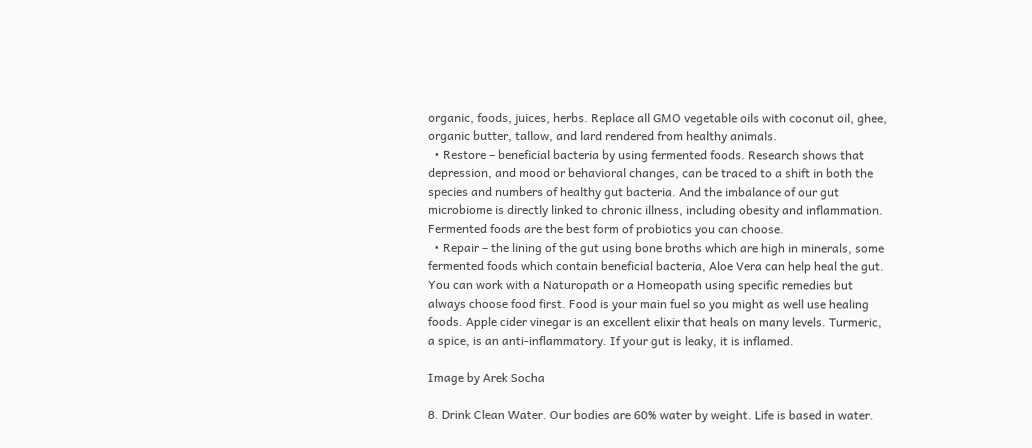organic, foods, juices, herbs. Replace all GMO vegetable oils with coconut oil, ghee, organic butter, tallow, and lard rendered from healthy animals.
  • Restore – beneficial bacteria by using fermented foods. Research shows that depression, and mood or behavioral changes, can be traced to a shift in both the species and numbers of healthy gut bacteria. And the imbalance of our gut microbiome is directly linked to chronic illness, including obesity and inflammation. Fermented foods are the best form of probiotics you can choose.
  • Repair – the lining of the gut using bone broths which are high in minerals, some fermented foods which contain beneficial bacteria, Aloe Vera can help heal the gut. You can work with a Naturopath or a Homeopath using specific remedies but always choose food first. Food is your main fuel so you might as well use healing foods. Apple cider vinegar is an excellent elixir that heals on many levels. Turmeric, a spice, is an anti-inflammatory. If your gut is leaky, it is inflamed.

Image by Arek Socha

8. Drink Clean Water. Our bodies are 60% water by weight. Life is based in water.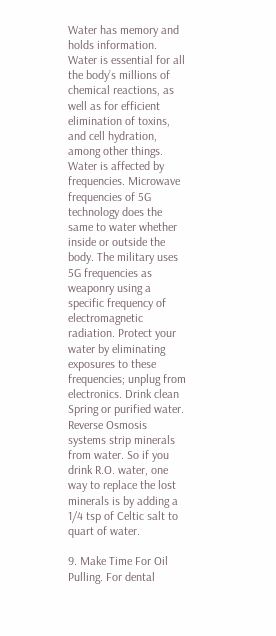Water has memory and holds information. Water is essential for all the body’s millions of chemical reactions, as well as for efficient elimination of toxins, and cell hydration, among other things. Water is affected by frequencies. Microwave frequencies of 5G technology does the same to water whether inside or outside the body. The military uses 5G frequencies as weaponry using a specific frequency of electromagnetic radiation. Protect your water by eliminating exposures to these frequencies; unplug from electronics. Drink clean Spring or purified water. Reverse Osmosis systems strip minerals from water. So if you drink R.O. water, one way to replace the lost minerals is by adding a 1/4 tsp of Celtic salt to quart of water.

9. Make Time For Oil Pulling. For dental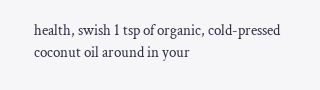health, swish 1 tsp of organic, cold-pressed coconut oil around in your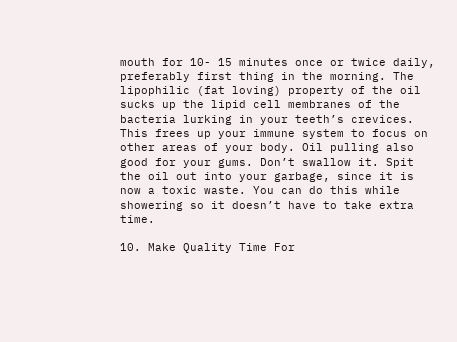mouth for 10- 15 minutes once or twice daily, preferably first thing in the morning. The lipophilic (fat loving) property of the oil sucks up the lipid cell membranes of the bacteria lurking in your teeth’s crevices. This frees up your immune system to focus on other areas of your body. Oil pulling also good for your gums. Don’t swallow it. Spit the oil out into your garbage, since it is now a toxic waste. You can do this while showering so it doesn’t have to take extra time.

10. Make Quality Time For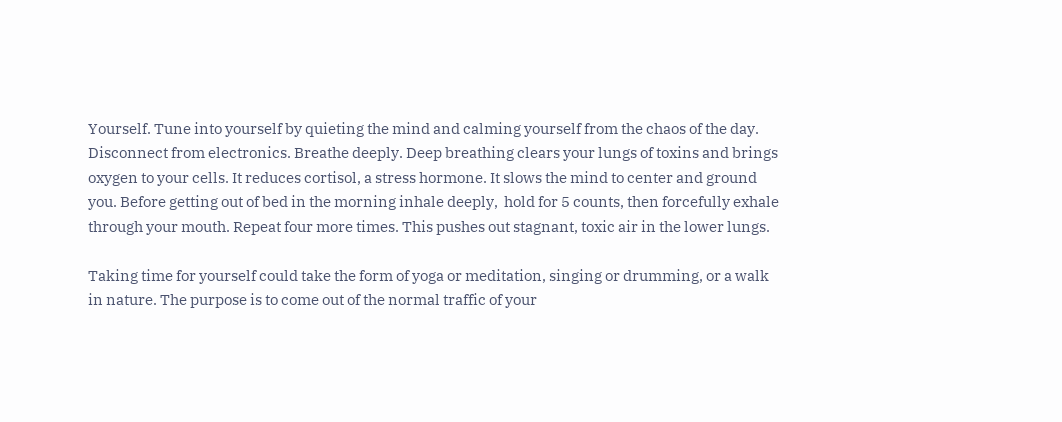Yourself. Tune into yourself by quieting the mind and calming yourself from the chaos of the day. Disconnect from electronics. Breathe deeply. Deep breathing clears your lungs of toxins and brings oxygen to your cells. It reduces cortisol, a stress hormone. It slows the mind to center and ground you. Before getting out of bed in the morning inhale deeply,  hold for 5 counts, then forcefully exhale through your mouth. Repeat four more times. This pushes out stagnant, toxic air in the lower lungs.

Taking time for yourself could take the form of yoga or meditation, singing or drumming, or a walk in nature. The purpose is to come out of the normal traffic of your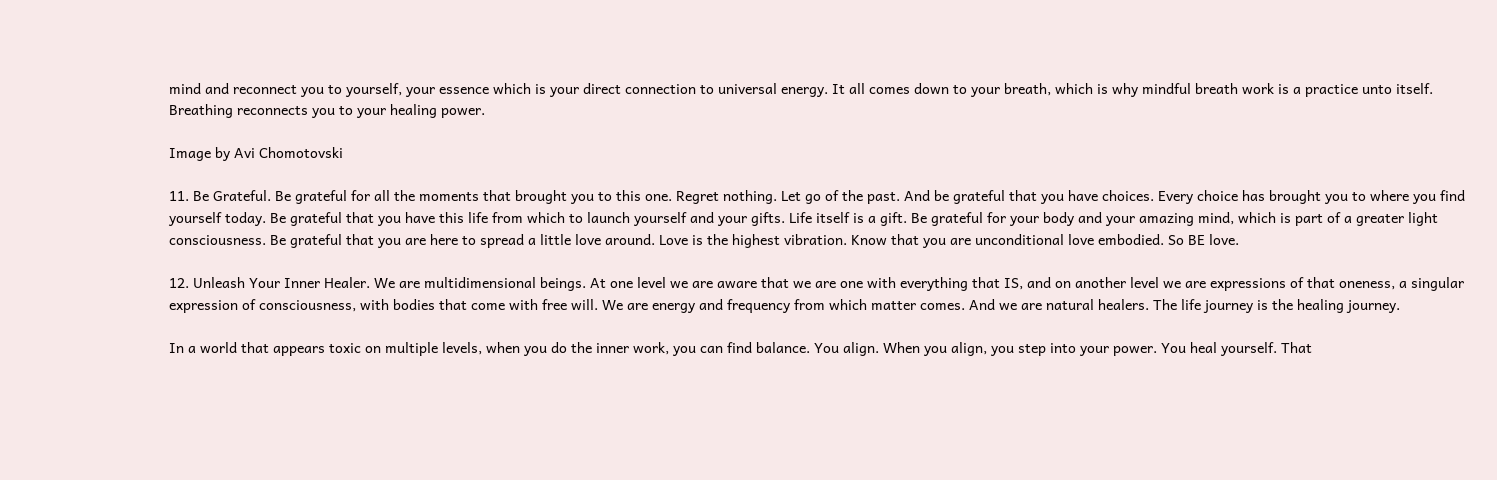mind and reconnect you to yourself, your essence which is your direct connection to universal energy. It all comes down to your breath, which is why mindful breath work is a practice unto itself. Breathing reconnects you to your healing power.

Image by Avi Chomotovski

11. Be Grateful. Be grateful for all the moments that brought you to this one. Regret nothing. Let go of the past. And be grateful that you have choices. Every choice has brought you to where you find yourself today. Be grateful that you have this life from which to launch yourself and your gifts. Life itself is a gift. Be grateful for your body and your amazing mind, which is part of a greater light consciousness. Be grateful that you are here to spread a little love around. Love is the highest vibration. Know that you are unconditional love embodied. So BE love.

12. Unleash Your Inner Healer. We are multidimensional beings. At one level we are aware that we are one with everything that IS, and on another level we are expressions of that oneness, a singular expression of consciousness, with bodies that come with free will. We are energy and frequency from which matter comes. And we are natural healers. The life journey is the healing journey.

In a world that appears toxic on multiple levels, when you do the inner work, you can find balance. You align. When you align, you step into your power. You heal yourself. That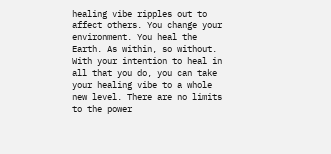healing vibe ripples out to affect others. You change your environment. You heal the Earth. As within, so without. With your intention to heal in all that you do, you can take your healing vibe to a whole new level. There are no limits to the power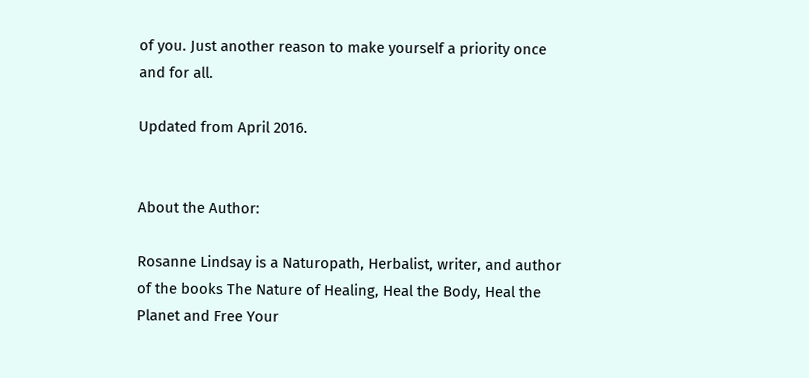of you. Just another reason to make yourself a priority once and for all.

Updated from April 2016.


About the Author:

Rosanne Lindsay is a Naturopath, Herbalist, writer, and author of the books The Nature of Healing, Heal the Body, Heal the Planet and Free Your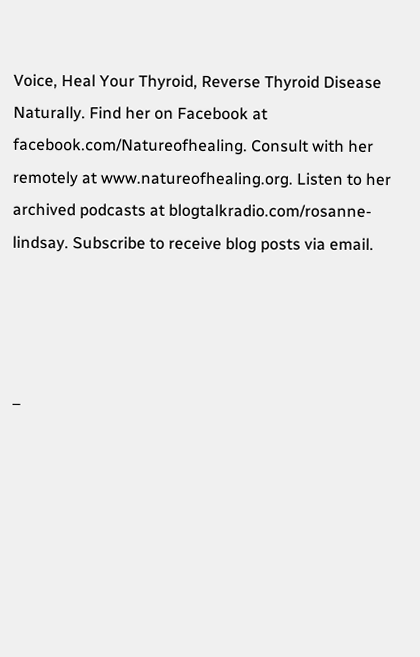Voice, Heal Your Thyroid, Reverse Thyroid Disease Naturally. Find her on Facebook at facebook.com/Natureofhealing. Consult with her remotely at www.natureofhealing.org. Listen to her archived podcasts at blogtalkradio.com/rosanne-lindsay. Subscribe to receive blog posts via email.




–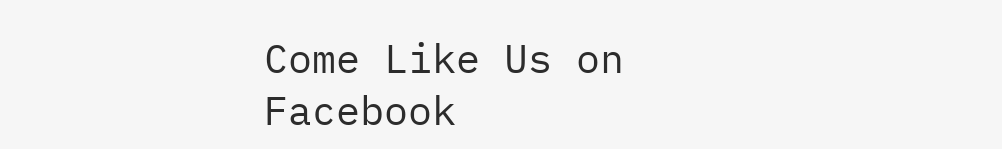Come Like Us on Facebook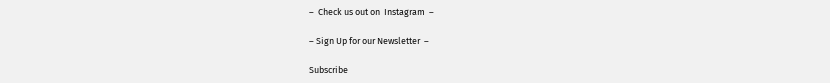–  Check us out on  Instagram  –

– Sign Up for our Newsletter  –

Subscribe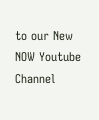to our New NOW Youtube Channel